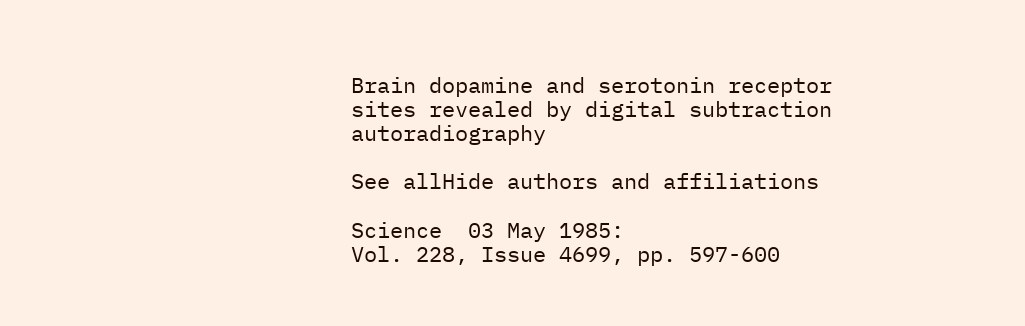Brain dopamine and serotonin receptor sites revealed by digital subtraction autoradiography

See allHide authors and affiliations

Science  03 May 1985:
Vol. 228, Issue 4699, pp. 597-600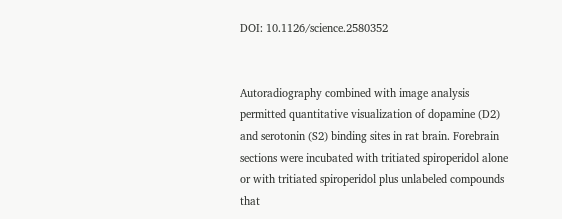DOI: 10.1126/science.2580352


Autoradiography combined with image analysis permitted quantitative visualization of dopamine (D2) and serotonin (S2) binding sites in rat brain. Forebrain sections were incubated with tritiated spiroperidol alone or with tritiated spiroperidol plus unlabeled compounds that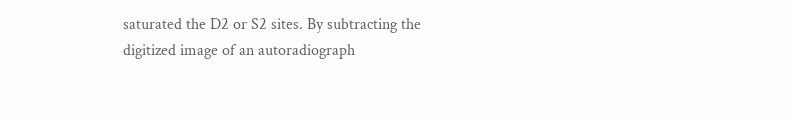saturated the D2 or S2 sites. By subtracting the digitized image of an autoradiograph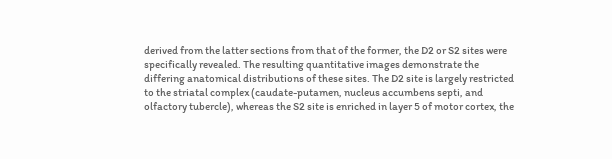derived from the latter sections from that of the former, the D2 or S2 sites were specifically revealed. The resulting quantitative images demonstrate the differing anatomical distributions of these sites. The D2 site is largely restricted to the striatal complex (caudate-putamen, nucleus accumbens septi, and olfactory tubercle), whereas the S2 site is enriched in layer 5 of motor cortex, the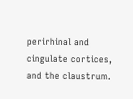perirhinal and cingulate cortices, and the claustrum.